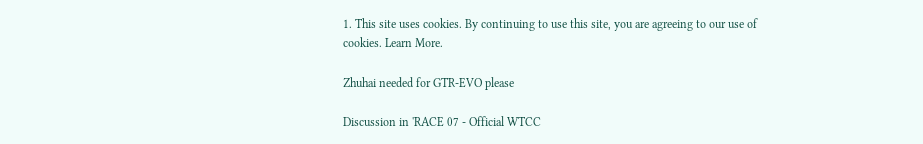1. This site uses cookies. By continuing to use this site, you are agreeing to our use of cookies. Learn More.

Zhuhai needed for GTR-EVO please

Discussion in 'RACE 07 - Official WTCC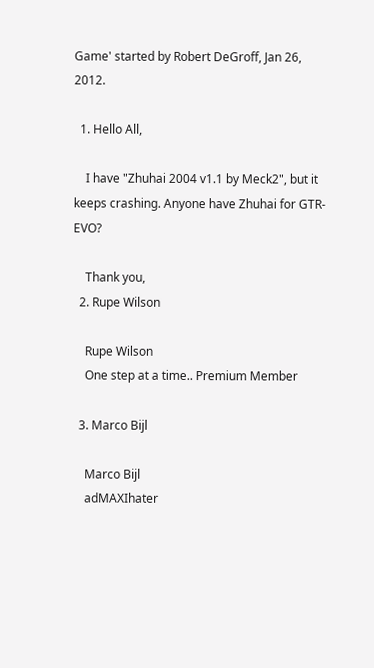Game' started by Robert DeGroff, Jan 26, 2012.

  1. Hello All,

    I have "Zhuhai 2004 v1.1 by Meck2", but it keeps crashing. Anyone have Zhuhai for GTR-EVO?

    Thank you,
  2. Rupe Wilson

    Rupe Wilson
    One step at a time.. Premium Member

  3. Marco Bijl

    Marco Bijl
    adMAXIhater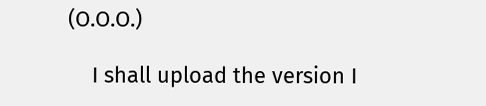(O.O.O.)

    I shall upload the version I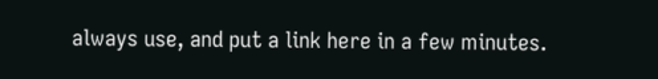always use, and put a link here in a few minutes.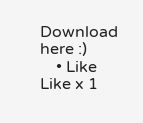Download here :)
    • Like Like x 1